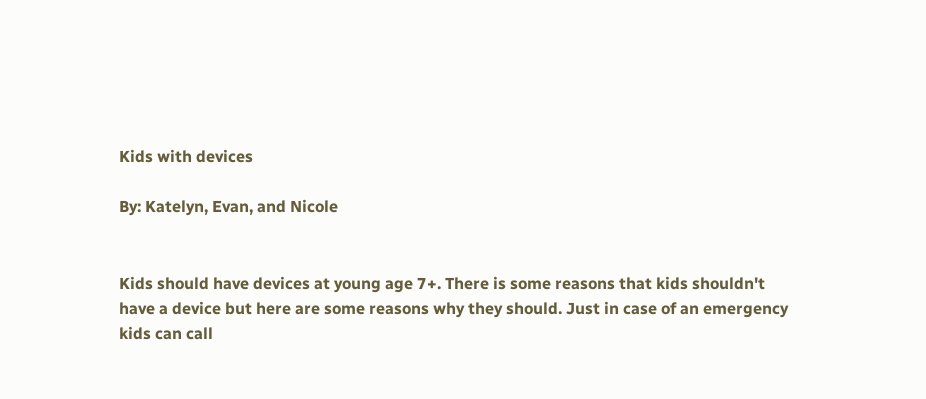Kids with devices

By: Katelyn, Evan, and Nicole


Kids should have devices at young age 7+. There is some reasons that kids shouldn't have a device but here are some reasons why they should. Just in case of an emergency kids can call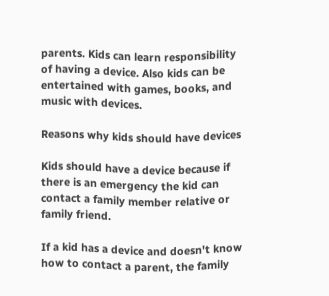parents. Kids can learn responsibility of having a device. Also kids can be entertained with games, books, and music with devices.

Reasons why kids should have devices

Kids should have a device because if there is an emergency the kid can contact a family member relative or family friend.

If a kid has a device and doesn't know how to contact a parent, the family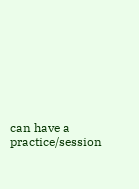can have a practice/session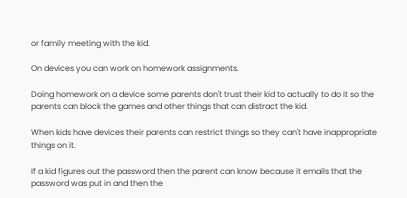or family meeting with the kid.

On devices you can work on homework assignments.

Doing homework on a device some parents don't trust their kid to actually to do it so the parents can block the games and other things that can distract the kid.

When kids have devices their parents can restrict things so they can't have inappropriate things on it.

If a kid figures out the password then the parent can know because it emails that the password was put in and then the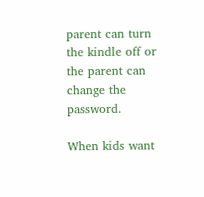parent can turn the kindle off or the parent can change the password.

When kids want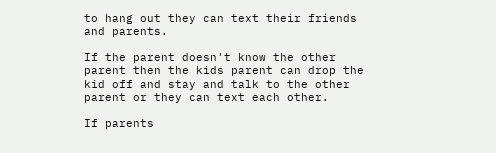to hang out they can text their friends and parents.

If the parent doesn't know the other parent then the kids parent can drop the kid off and stay and talk to the other parent or they can text each other.

If parents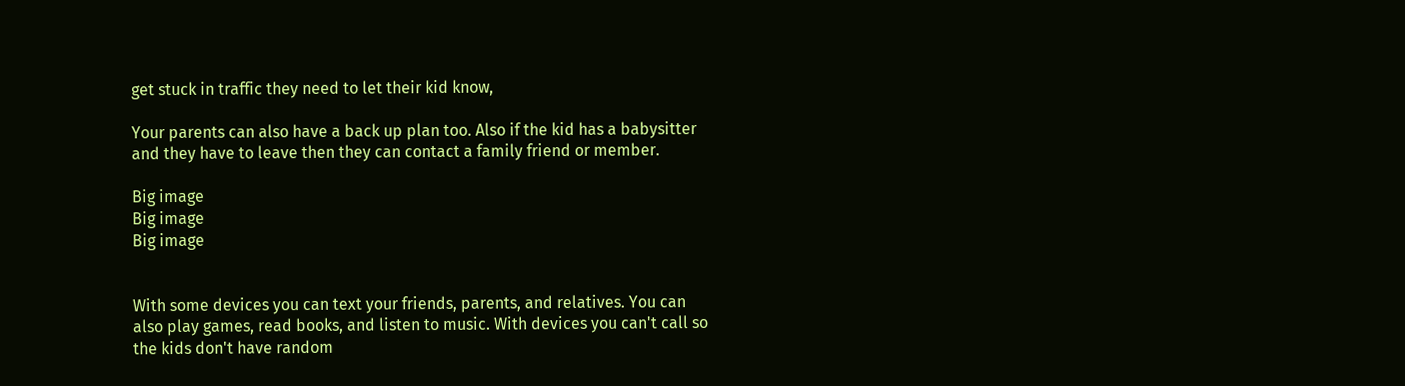get stuck in traffic they need to let their kid know,

Your parents can also have a back up plan too. Also if the kid has a babysitter and they have to leave then they can contact a family friend or member.

Big image
Big image
Big image


With some devices you can text your friends, parents, and relatives. You can also play games, read books, and listen to music. With devices you can't call so the kids don't have random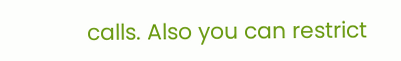calls. Also you can restrict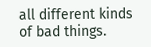all different kinds of bad things.